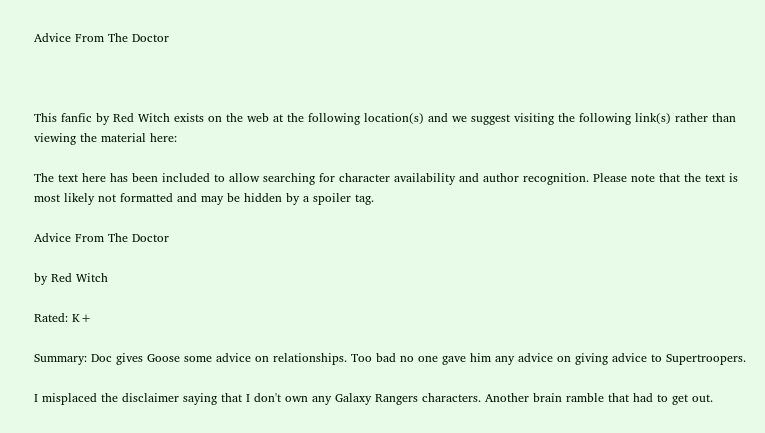Advice From The Doctor



This fanfic by Red Witch exists on the web at the following location(s) and we suggest visiting the following link(s) rather than viewing the material here:

The text here has been included to allow searching for character availability and author recognition. Please note that the text is most likely not formatted and may be hidden by a spoiler tag.

Advice From The Doctor

by Red Witch

Rated: K+

Summary: Doc gives Goose some advice on relationships. Too bad no one gave him any advice on giving advice to Supertroopers.

I misplaced the disclaimer saying that I don't own any Galaxy Rangers characters. Another brain ramble that had to get out.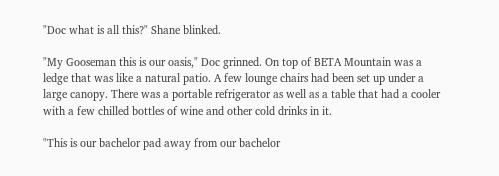"Doc what is all this?" Shane blinked.

"My Gooseman this is our oasis," Doc grinned. On top of BETA Mountain was a ledge that was like a natural patio. A few lounge chairs had been set up under a large canopy. There was a portable refrigerator as well as a table that had a cooler with a few chilled bottles of wine and other cold drinks in it.

"This is our bachelor pad away from our bachelor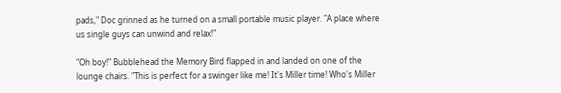pads," Doc grinned as he turned on a small portable music player. "A place where us single guys can unwind and relax!"

"Oh boy!" Bubblehead the Memory Bird flapped in and landed on one of the lounge chairs. "This is perfect for a swinger like me! It's Miller time! Who's Miller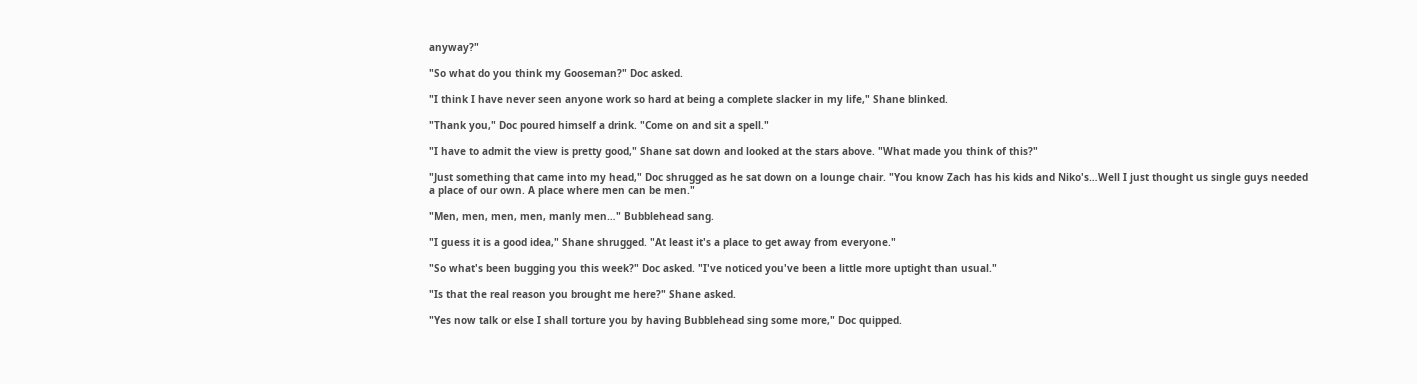anyway?"

"So what do you think my Gooseman?" Doc asked.

"I think I have never seen anyone work so hard at being a complete slacker in my life," Shane blinked.

"Thank you," Doc poured himself a drink. "Come on and sit a spell."

"I have to admit the view is pretty good," Shane sat down and looked at the stars above. "What made you think of this?"

"Just something that came into my head," Doc shrugged as he sat down on a lounge chair. "You know Zach has his kids and Niko's…Well I just thought us single guys needed a place of our own. A place where men can be men."

"Men, men, men, men, manly men…" Bubblehead sang.

"I guess it is a good idea," Shane shrugged. "At least it's a place to get away from everyone."

"So what's been bugging you this week?" Doc asked. "I've noticed you've been a little more uptight than usual."

"Is that the real reason you brought me here?" Shane asked.

"Yes now talk or else I shall torture you by having Bubblehead sing some more," Doc quipped.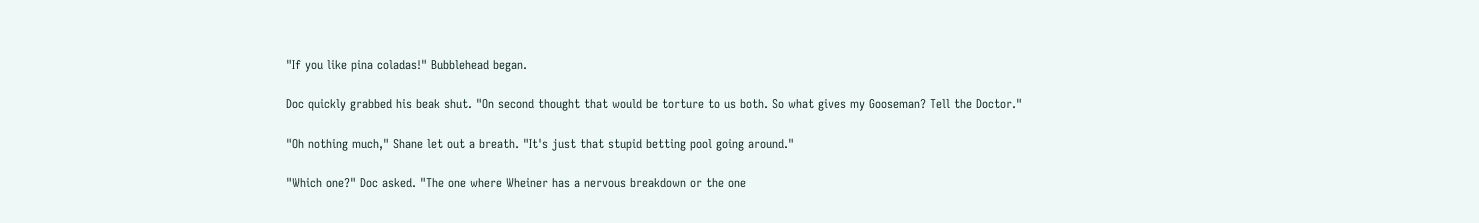"If you like pina coladas!" Bubblehead began.

Doc quickly grabbed his beak shut. "On second thought that would be torture to us both. So what gives my Gooseman? Tell the Doctor."

"Oh nothing much," Shane let out a breath. "It's just that stupid betting pool going around."

"Which one?" Doc asked. "The one where Wheiner has a nervous breakdown or the one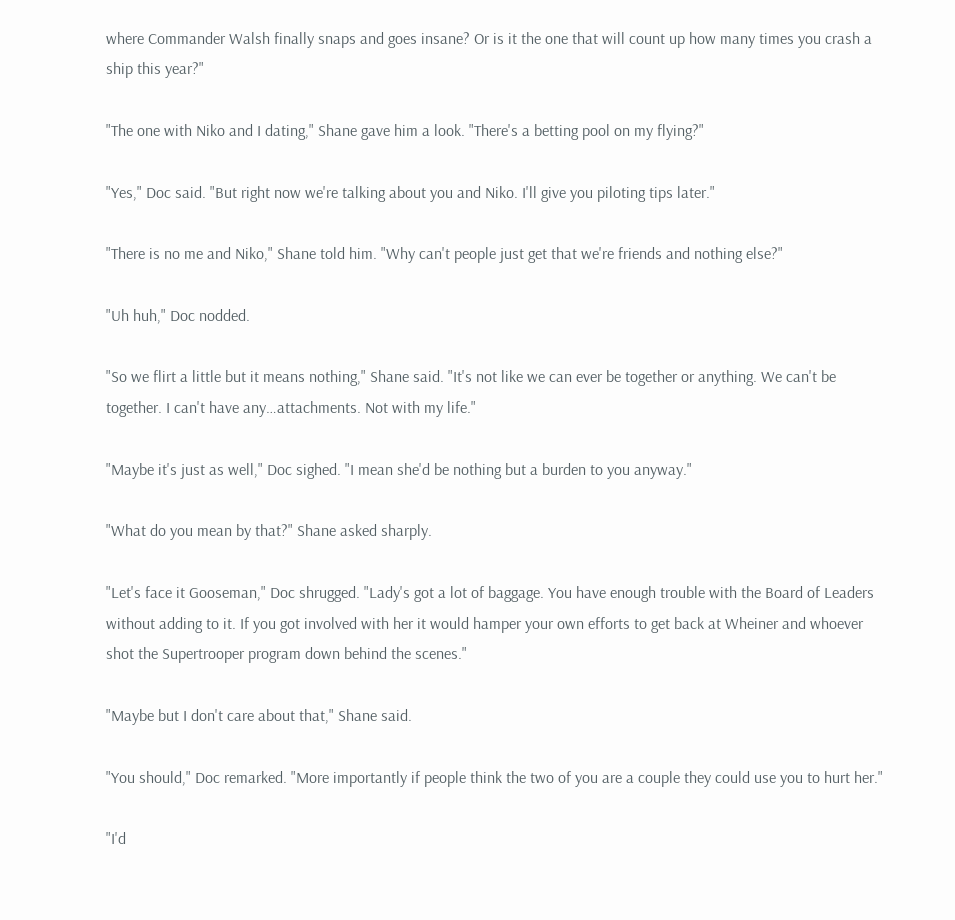where Commander Walsh finally snaps and goes insane? Or is it the one that will count up how many times you crash a ship this year?"

"The one with Niko and I dating," Shane gave him a look. "There's a betting pool on my flying?"

"Yes," Doc said. "But right now we're talking about you and Niko. I'll give you piloting tips later."

"There is no me and Niko," Shane told him. "Why can't people just get that we're friends and nothing else?"

"Uh huh," Doc nodded.

"So we flirt a little but it means nothing," Shane said. "It's not like we can ever be together or anything. We can't be together. I can't have any…attachments. Not with my life."

"Maybe it's just as well," Doc sighed. "I mean she'd be nothing but a burden to you anyway."

"What do you mean by that?" Shane asked sharply.

"Let's face it Gooseman," Doc shrugged. "Lady's got a lot of baggage. You have enough trouble with the Board of Leaders without adding to it. If you got involved with her it would hamper your own efforts to get back at Wheiner and whoever shot the Supertrooper program down behind the scenes."

"Maybe but I don't care about that," Shane said.

"You should," Doc remarked. "More importantly if people think the two of you are a couple they could use you to hurt her."

"I'd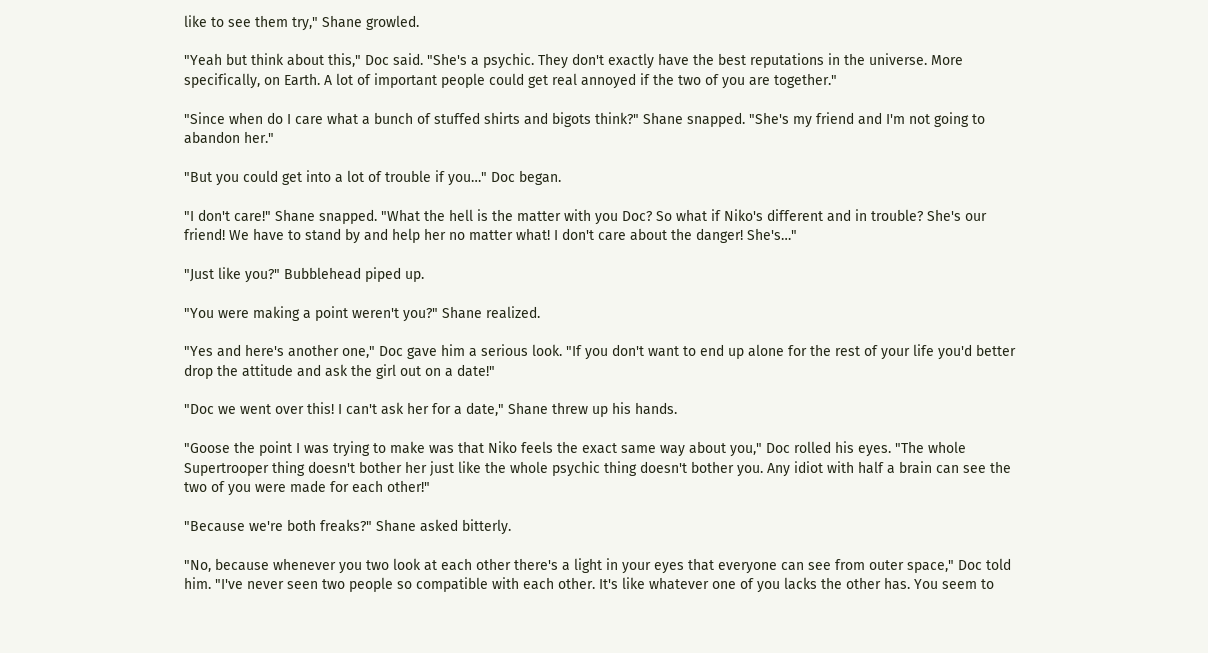like to see them try," Shane growled.

"Yeah but think about this," Doc said. "She's a psychic. They don't exactly have the best reputations in the universe. More specifically, on Earth. A lot of important people could get real annoyed if the two of you are together."

"Since when do I care what a bunch of stuffed shirts and bigots think?" Shane snapped. "She's my friend and I'm not going to abandon her."

"But you could get into a lot of trouble if you…" Doc began.

"I don't care!" Shane snapped. "What the hell is the matter with you Doc? So what if Niko's different and in trouble? She's our friend! We have to stand by and help her no matter what! I don't care about the danger! She's…"

"Just like you?" Bubblehead piped up.

"You were making a point weren't you?" Shane realized.

"Yes and here's another one," Doc gave him a serious look. "If you don't want to end up alone for the rest of your life you'd better drop the attitude and ask the girl out on a date!"

"Doc we went over this! I can't ask her for a date," Shane threw up his hands.

"Goose the point I was trying to make was that Niko feels the exact same way about you," Doc rolled his eyes. "The whole Supertrooper thing doesn't bother her just like the whole psychic thing doesn't bother you. Any idiot with half a brain can see the two of you were made for each other!"

"Because we're both freaks?" Shane asked bitterly.

"No, because whenever you two look at each other there's a light in your eyes that everyone can see from outer space," Doc told him. "I've never seen two people so compatible with each other. It's like whatever one of you lacks the other has. You seem to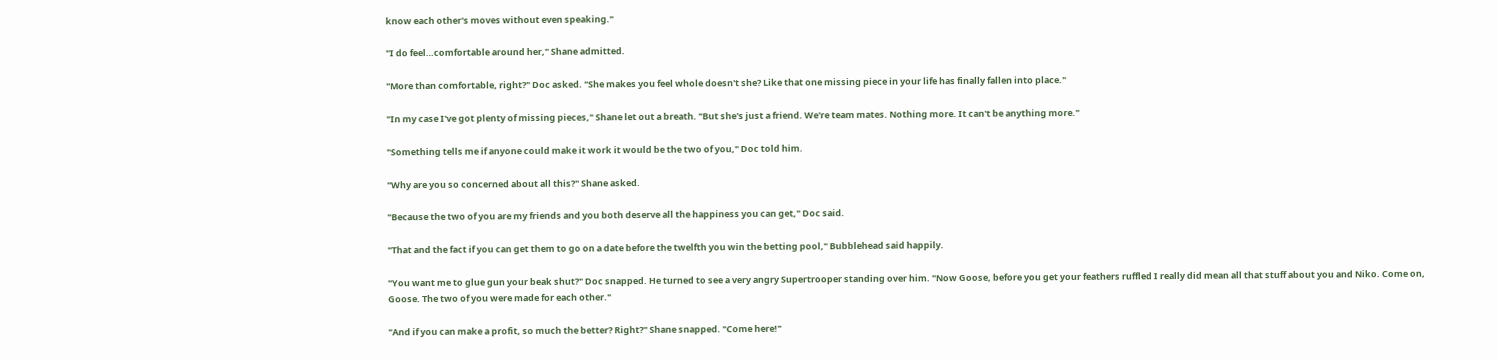know each other's moves without even speaking."

"I do feel…comfortable around her," Shane admitted.

"More than comfortable, right?" Doc asked. "She makes you feel whole doesn't she? Like that one missing piece in your life has finally fallen into place."

"In my case I've got plenty of missing pieces," Shane let out a breath. "But she's just a friend. We're team mates. Nothing more. It can't be anything more."

"Something tells me if anyone could make it work it would be the two of you," Doc told him.

"Why are you so concerned about all this?" Shane asked.

"Because the two of you are my friends and you both deserve all the happiness you can get," Doc said.

"That and the fact if you can get them to go on a date before the twelfth you win the betting pool," Bubblehead said happily.

"You want me to glue gun your beak shut?" Doc snapped. He turned to see a very angry Supertrooper standing over him. "Now Goose, before you get your feathers ruffled I really did mean all that stuff about you and Niko. Come on, Goose. The two of you were made for each other."

"And if you can make a profit, so much the better? Right?" Shane snapped. "Come here!"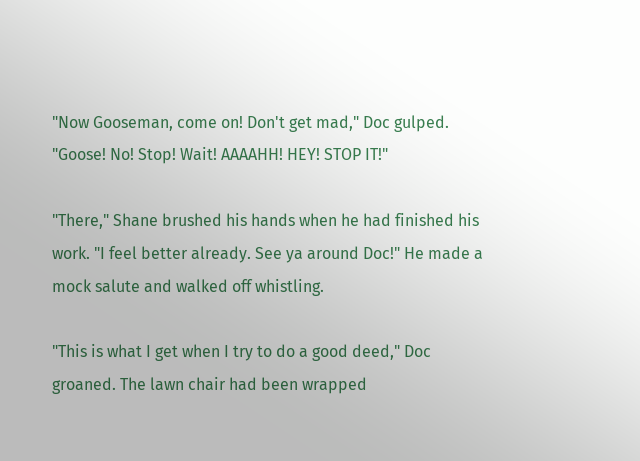"Now Gooseman, come on! Don't get mad," Doc gulped. "Goose! No! Stop! Wait! AAAAHH! HEY! STOP IT!"

"There," Shane brushed his hands when he had finished his work. "I feel better already. See ya around Doc!" He made a mock salute and walked off whistling.

"This is what I get when I try to do a good deed," Doc groaned. The lawn chair had been wrapped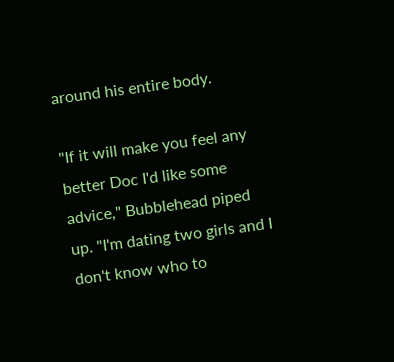around his entire body.

"If it will make you feel any better Doc I'd like some advice," Bubblehead piped up. "I'm dating two girls and I don't know who to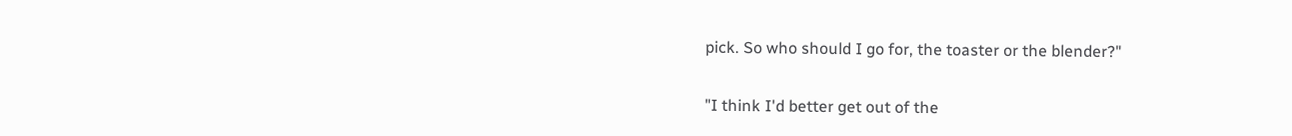pick. So who should I go for, the toaster or the blender?"

"I think I'd better get out of the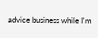advice business while I'm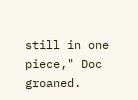still in one piece," Doc groaned.